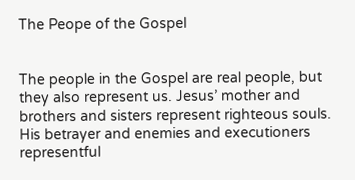The Peope of the Gospel


The people in the Gospel are real people, but they also represent us. Jesus’ mother and brothers and sisters represent righteous souls. His betrayer and enemies and executioners representful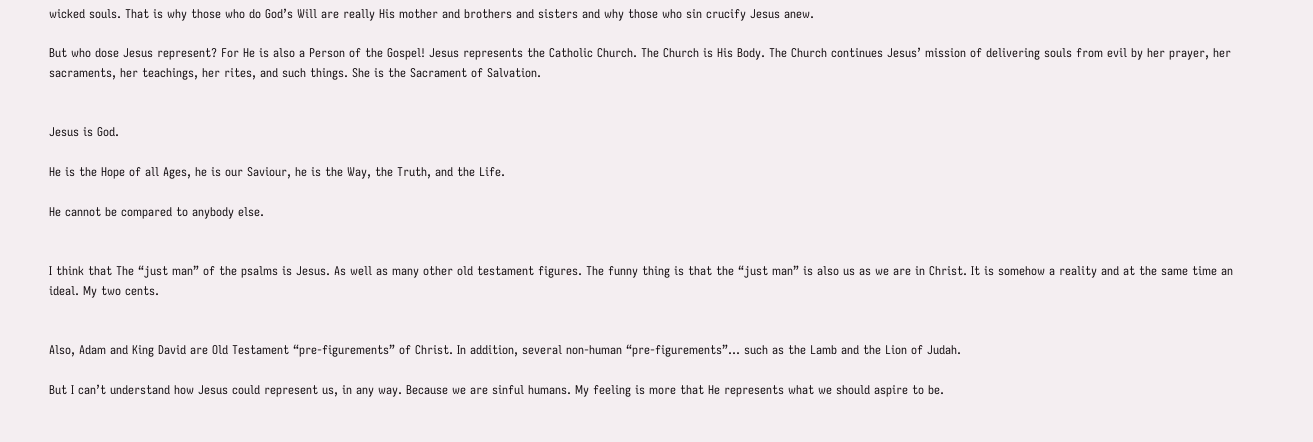wicked souls. That is why those who do God’s Will are really His mother and brothers and sisters and why those who sin crucify Jesus anew.

But who dose Jesus represent? For He is also a Person of the Gospel! Jesus represents the Catholic Church. The Church is His Body. The Church continues Jesus’ mission of delivering souls from evil by her prayer, her sacraments, her teachings, her rites, and such things. She is the Sacrament of Salvation.


Jesus is God.

He is the Hope of all Ages, he is our Saviour, he is the Way, the Truth, and the Life.

He cannot be compared to anybody else.


I think that The “just man” of the psalms is Jesus. As well as many other old testament figures. The funny thing is that the “just man” is also us as we are in Christ. It is somehow a reality and at the same time an ideal. My two cents.


Also, Adam and King David are Old Testament “pre-figurements” of Christ. In addition, several non-human “pre-figurements”… such as the Lamb and the Lion of Judah.

But I can’t understand how Jesus could represent us, in any way. Because we are sinful humans. My feeling is more that He represents what we should aspire to be.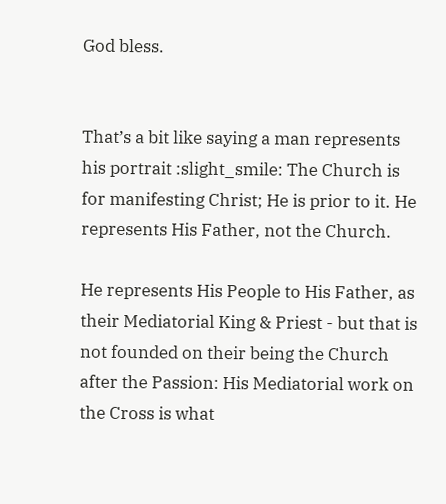God bless.


That’s a bit like saying a man represents his portrait :slight_smile: The Church is for manifesting Christ; He is prior to it. He represents His Father, not the Church.

He represents His People to His Father, as their Mediatorial King & Priest - but that is not founded on their being the Church after the Passion: His Mediatorial work on the Cross is what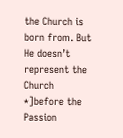the Church is born from. But He doesn’t represent the Church
*]before the Passion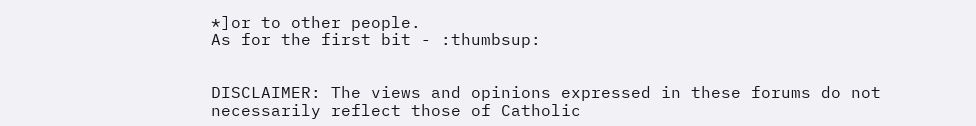*]or to other people.
As for the first bit - :thumbsup:


DISCLAIMER: The views and opinions expressed in these forums do not necessarily reflect those of Catholic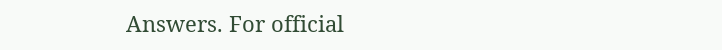Answers. For official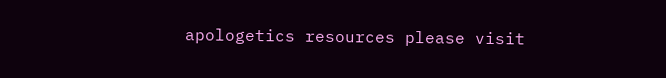apologetics resources please visit